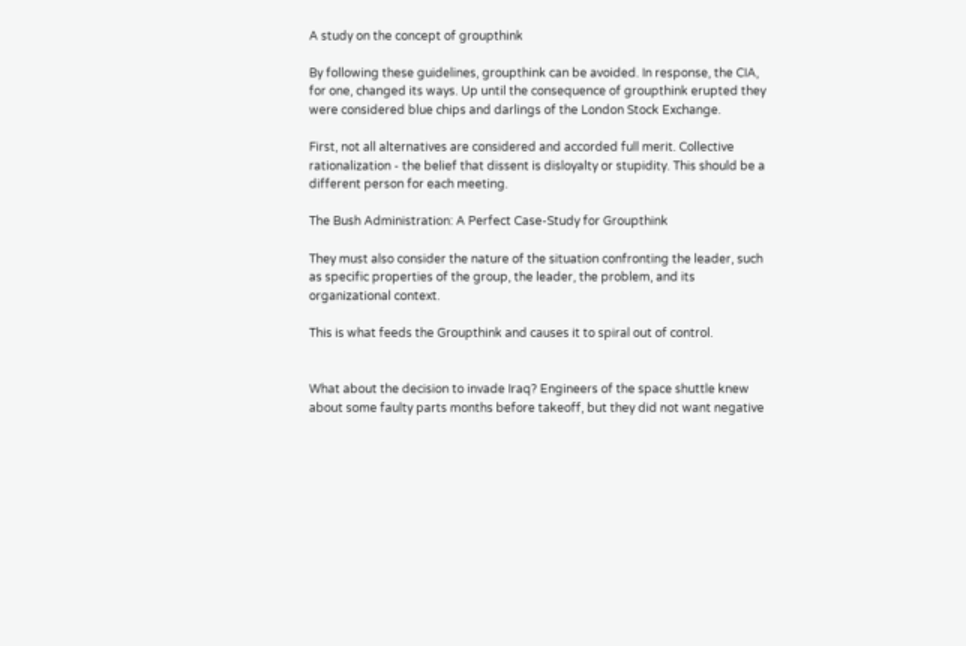A study on the concept of groupthink

By following these guidelines, groupthink can be avoided. In response, the CIA, for one, changed its ways. Up until the consequence of groupthink erupted they were considered blue chips and darlings of the London Stock Exchange.

First, not all alternatives are considered and accorded full merit. Collective rationalization - the belief that dissent is disloyalty or stupidity. This should be a different person for each meeting.

The Bush Administration: A Perfect Case-Study for Groupthink

They must also consider the nature of the situation confronting the leader, such as specific properties of the group, the leader, the problem, and its organizational context.

This is what feeds the Groupthink and causes it to spiral out of control.


What about the decision to invade Iraq? Engineers of the space shuttle knew about some faulty parts months before takeoff, but they did not want negative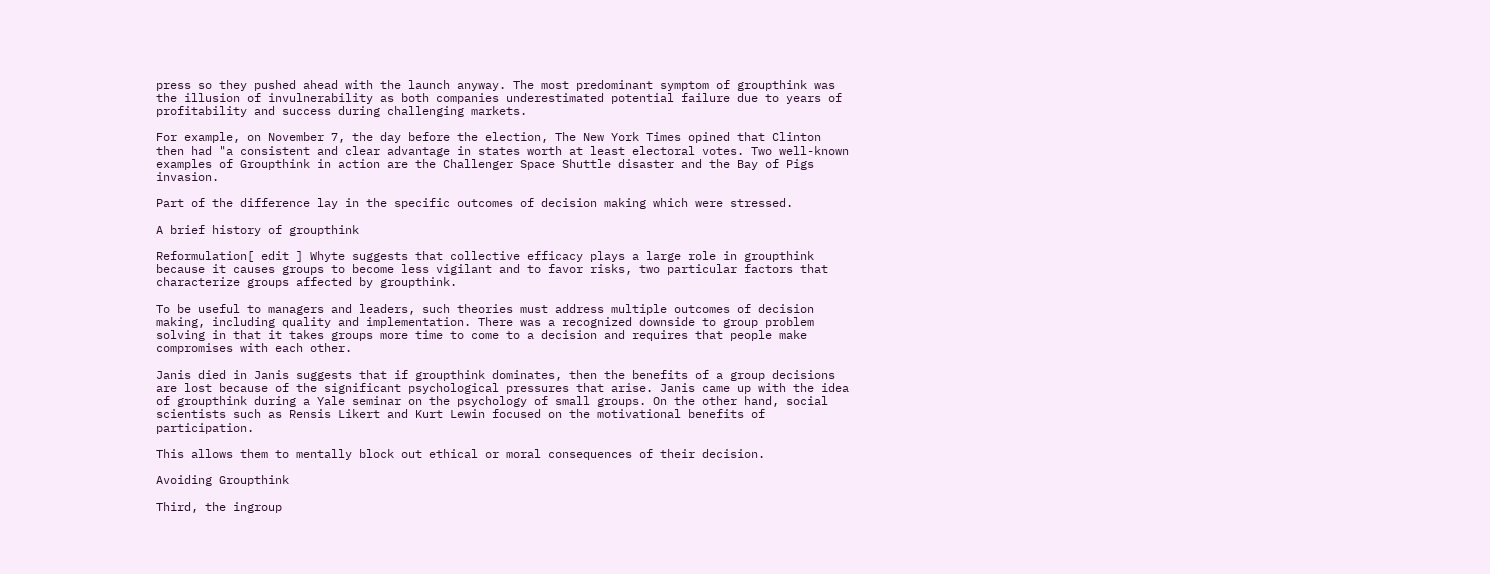press so they pushed ahead with the launch anyway. The most predominant symptom of groupthink was the illusion of invulnerability as both companies underestimated potential failure due to years of profitability and success during challenging markets.

For example, on November 7, the day before the election, The New York Times opined that Clinton then had "a consistent and clear advantage in states worth at least electoral votes. Two well-known examples of Groupthink in action are the Challenger Space Shuttle disaster and the Bay of Pigs invasion.

Part of the difference lay in the specific outcomes of decision making which were stressed.

A brief history of groupthink

Reformulation[ edit ] Whyte suggests that collective efficacy plays a large role in groupthink because it causes groups to become less vigilant and to favor risks, two particular factors that characterize groups affected by groupthink.

To be useful to managers and leaders, such theories must address multiple outcomes of decision making, including quality and implementation. There was a recognized downside to group problem solving in that it takes groups more time to come to a decision and requires that people make compromises with each other.

Janis died in Janis suggests that if groupthink dominates, then the benefits of a group decisions are lost because of the significant psychological pressures that arise. Janis came up with the idea of groupthink during a Yale seminar on the psychology of small groups. On the other hand, social scientists such as Rensis Likert and Kurt Lewin focused on the motivational benefits of participation.

This allows them to mentally block out ethical or moral consequences of their decision.

Avoiding Groupthink

Third, the ingroup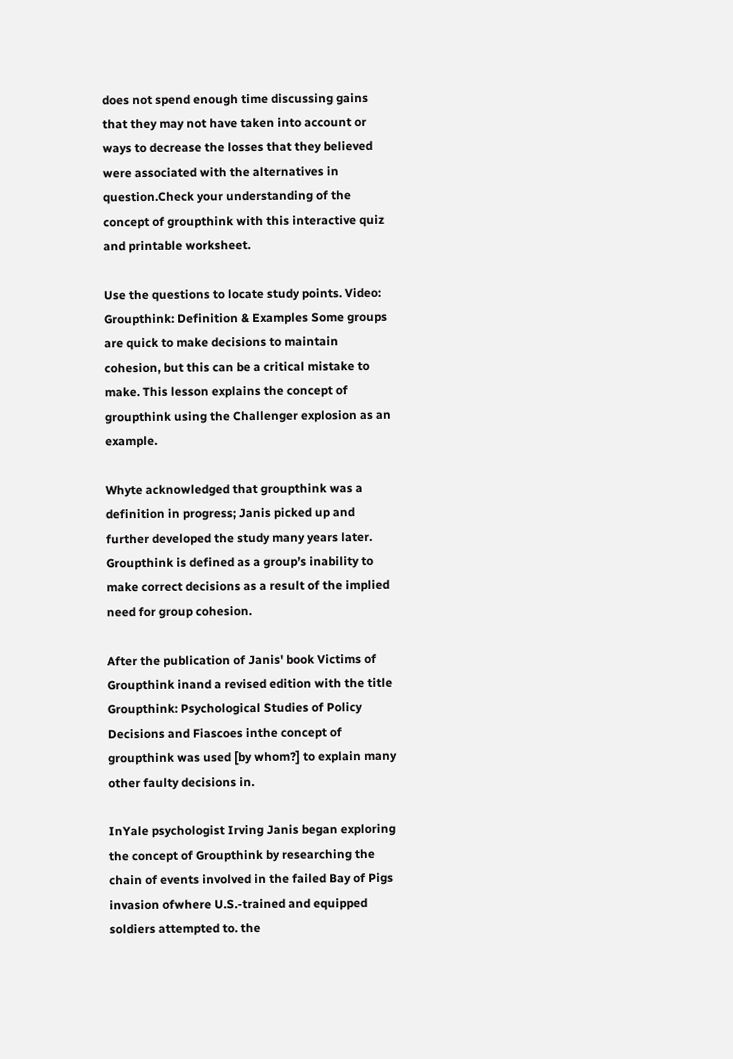does not spend enough time discussing gains that they may not have taken into account or ways to decrease the losses that they believed were associated with the alternatives in question.Check your understanding of the concept of groupthink with this interactive quiz and printable worksheet.

Use the questions to locate study points. Video: Groupthink: Definition & Examples Some groups are quick to make decisions to maintain cohesion, but this can be a critical mistake to make. This lesson explains the concept of groupthink using the Challenger explosion as an example.

Whyte acknowledged that groupthink was a definition in progress; Janis picked up and further developed the study many years later. Groupthink is defined as a group’s inability to make correct decisions as a result of the implied need for group cohesion.

After the publication of Janis' book Victims of Groupthink inand a revised edition with the title Groupthink: Psychological Studies of Policy Decisions and Fiascoes inthe concept of groupthink was used [by whom?] to explain many other faulty decisions in.

InYale psychologist Irving Janis began exploring the concept of Groupthink by researching the chain of events involved in the failed Bay of Pigs invasion ofwhere U.S.-trained and equipped soldiers attempted to. the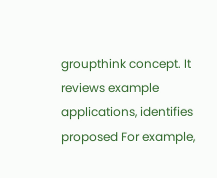groupthink concept. It reviews example applications, identifies proposed For example,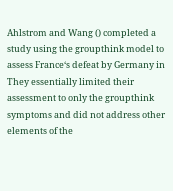Ahlstrom and Wang () completed a study using the groupthink model to assess France‘s defeat by Germany in They essentially limited their assessment to only the groupthink symptoms and did not address other elements of the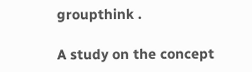groupthink .

A study on the concept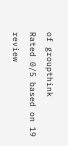of groupthink
Rated 0/5 based on 19 review